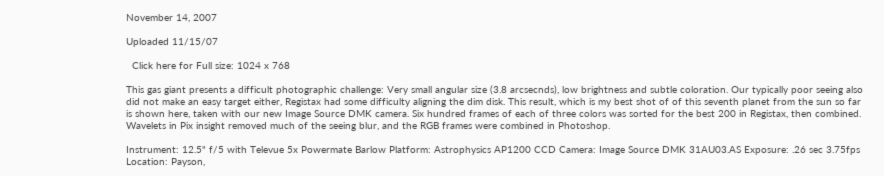November 14, 2007

Uploaded 11/15/07

  Click here for Full size: 1024 x 768

This gas giant presents a difficult photographic challenge: Very small angular size (3.8 arcsecnds), low brightness and subtle coloration. Our typically poor seeing also did not make an easy target either, Registax had some difficulty aligning the dim disk. This result, which is my best shot of of this seventh planet from the sun so far is shown here, taken with our new Image Source DMK camera. Six hundred frames of each of three colors was sorted for the best 200 in Registax, then combined. Wavelets in Pix insight removed much of the seeing blur, and the RGB frames were combined in Photoshop.

Instrument: 12.5" f/5 with Televue 5x Powermate Barlow Platform: Astrophysics AP1200 CCD Camera: Image Source DMK 31AU03.AS Exposure: .26 sec 3.75fps Location: Payson,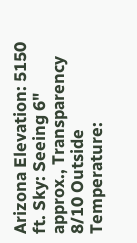Arizona Elevation: 5150 ft. Sky: Seeing 6" approx., Transparency 8/10 Outside Temperature: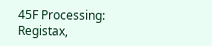45F Processing: Registax,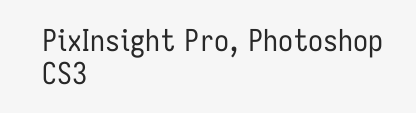PixInsight Pro, Photoshop CS3